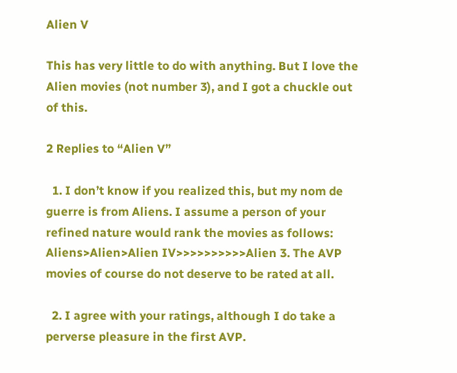Alien V

This has very little to do with anything. But I love the Alien movies (not number 3), and I got a chuckle out of this.

2 Replies to “Alien V”

  1. I don’t know if you realized this, but my nom de guerre is from Aliens. I assume a person of your refined nature would rank the movies as follows: Aliens>Alien>Alien IV>>>>>>>>>>Alien 3. The AVP movies of course do not deserve to be rated at all.

  2. I agree with your ratings, although I do take a perverse pleasure in the first AVP.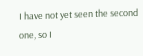I have not yet seen the second one, so I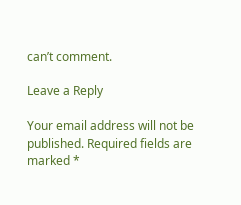can’t comment.

Leave a Reply

Your email address will not be published. Required fields are marked *